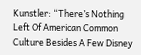Kunstler: “There’s Nothing Left Of American Common Culture Besides A Few Disney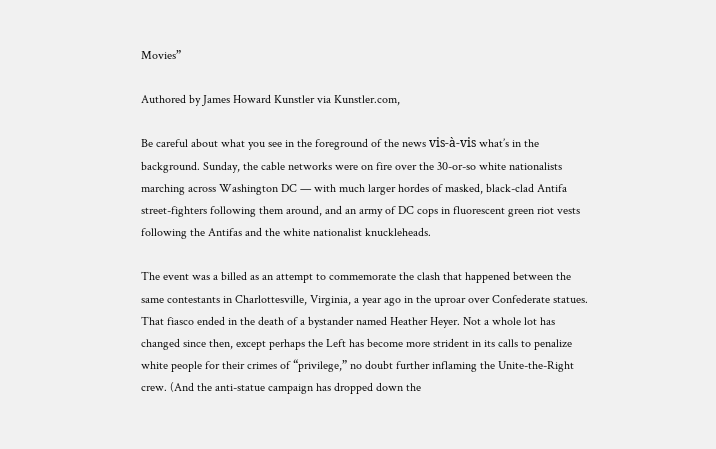Movies”

Authored by James Howard Kunstler via Kunstler.com,

Be careful about what you see in the foreground of the news vis-à-vis what’s in the background. Sunday, the cable networks were on fire over the 30-or-so white nationalists marching across Washington DC — with much larger hordes of masked, black-clad Antifa street-fighters following them around, and an army of DC cops in fluorescent green riot vests following the Antifas and the white nationalist knuckleheads.

The event was a billed as an attempt to commemorate the clash that happened between the same contestants in Charlottesville, Virginia, a year ago in the uproar over Confederate statues. That fiasco ended in the death of a bystander named Heather Heyer. Not a whole lot has changed since then, except perhaps the Left has become more strident in its calls to penalize white people for their crimes of “privilege,” no doubt further inflaming the Unite-the-Right crew. (And the anti-statue campaign has dropped down the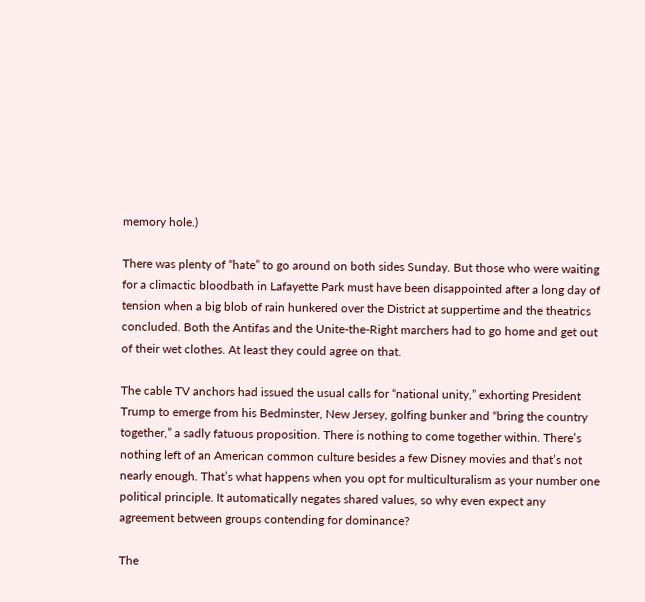memory hole.)

There was plenty of “hate” to go around on both sides Sunday. But those who were waiting for a climactic bloodbath in Lafayette Park must have been disappointed after a long day of tension when a big blob of rain hunkered over the District at suppertime and the theatrics concluded. Both the Antifas and the Unite-the-Right marchers had to go home and get out of their wet clothes. At least they could agree on that.

The cable TV anchors had issued the usual calls for “national unity,” exhorting President Trump to emerge from his Bedminster, New Jersey, golfing bunker and “bring the country together,” a sadly fatuous proposition. There is nothing to come together within. There’s nothing left of an American common culture besides a few Disney movies and that’s not nearly enough. That’s what happens when you opt for multiculturalism as your number one political principle. It automatically negates shared values, so why even expect any agreement between groups contending for dominance?

The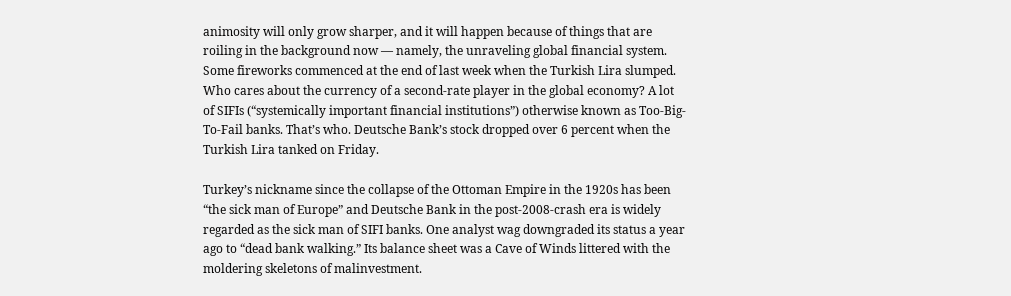animosity will only grow sharper, and it will happen because of things that are roiling in the background now — namely, the unraveling global financial system. Some fireworks commenced at the end of last week when the Turkish Lira slumped. Who cares about the currency of a second-rate player in the global economy? A lot of SIFIs (“systemically important financial institutions”) otherwise known as Too-Big-To-Fail banks. That’s who. Deutsche Bank’s stock dropped over 6 percent when the Turkish Lira tanked on Friday.

Turkey’s nickname since the collapse of the Ottoman Empire in the 1920s has been “the sick man of Europe” and Deutsche Bank in the post-2008-crash era is widely regarded as the sick man of SIFI banks. One analyst wag downgraded its status a year ago to “dead bank walking.” Its balance sheet was a Cave of Winds littered with the moldering skeletons of malinvestment.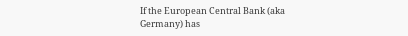If the European Central Bank (aka Germany) has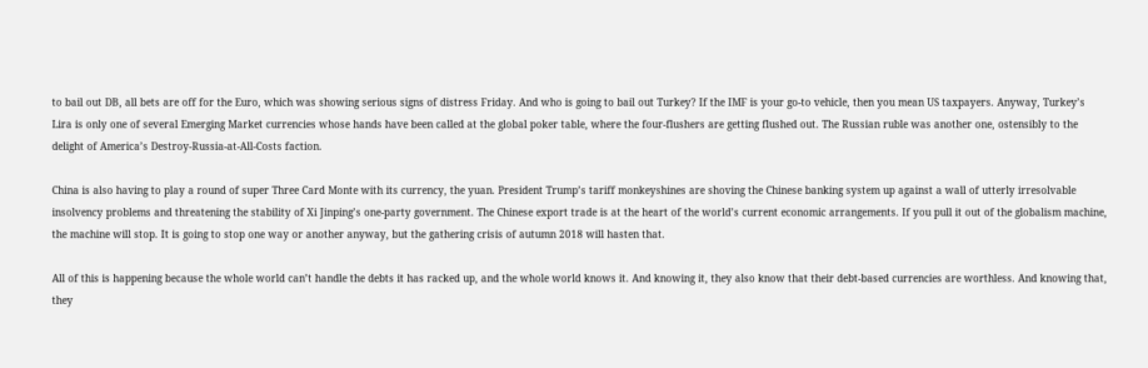to bail out DB, all bets are off for the Euro, which was showing serious signs of distress Friday. And who is going to bail out Turkey? If the IMF is your go-to vehicle, then you mean US taxpayers. Anyway, Turkey’s Lira is only one of several Emerging Market currencies whose hands have been called at the global poker table, where the four-flushers are getting flushed out. The Russian ruble was another one, ostensibly to the delight of America’s Destroy-Russia-at-All-Costs faction.

China is also having to play a round of super Three Card Monte with its currency, the yuan. President Trump’s tariff monkeyshines are shoving the Chinese banking system up against a wall of utterly irresolvable insolvency problems and threatening the stability of Xi Jinping’s one-party government. The Chinese export trade is at the heart of the world’s current economic arrangements. If you pull it out of the globalism machine, the machine will stop. It is going to stop one way or another anyway, but the gathering crisis of autumn 2018 will hasten that.

All of this is happening because the whole world can’t handle the debts it has racked up, and the whole world knows it. And knowing it, they also know that their debt-based currencies are worthless. And knowing that, they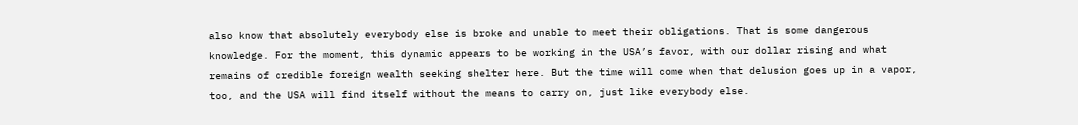also know that absolutely everybody else is broke and unable to meet their obligations. That is some dangerous knowledge. For the moment, this dynamic appears to be working in the USA’s favor, with our dollar rising and what remains of credible foreign wealth seeking shelter here. But the time will come when that delusion goes up in a vapor, too, and the USA will find itself without the means to carry on, just like everybody else.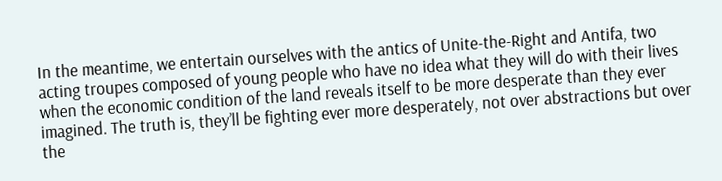In the meantime, we entertain ourselves with the antics of Unite-the-Right and Antifa, two acting troupes composed of young people who have no idea what they will do with their lives when the economic condition of the land reveals itself to be more desperate than they ever imagined. The truth is, they’ll be fighting ever more desperately, not over abstractions but over the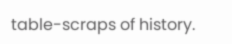table-scraps of history.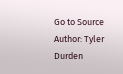Go to Source
Author: Tyler Durden